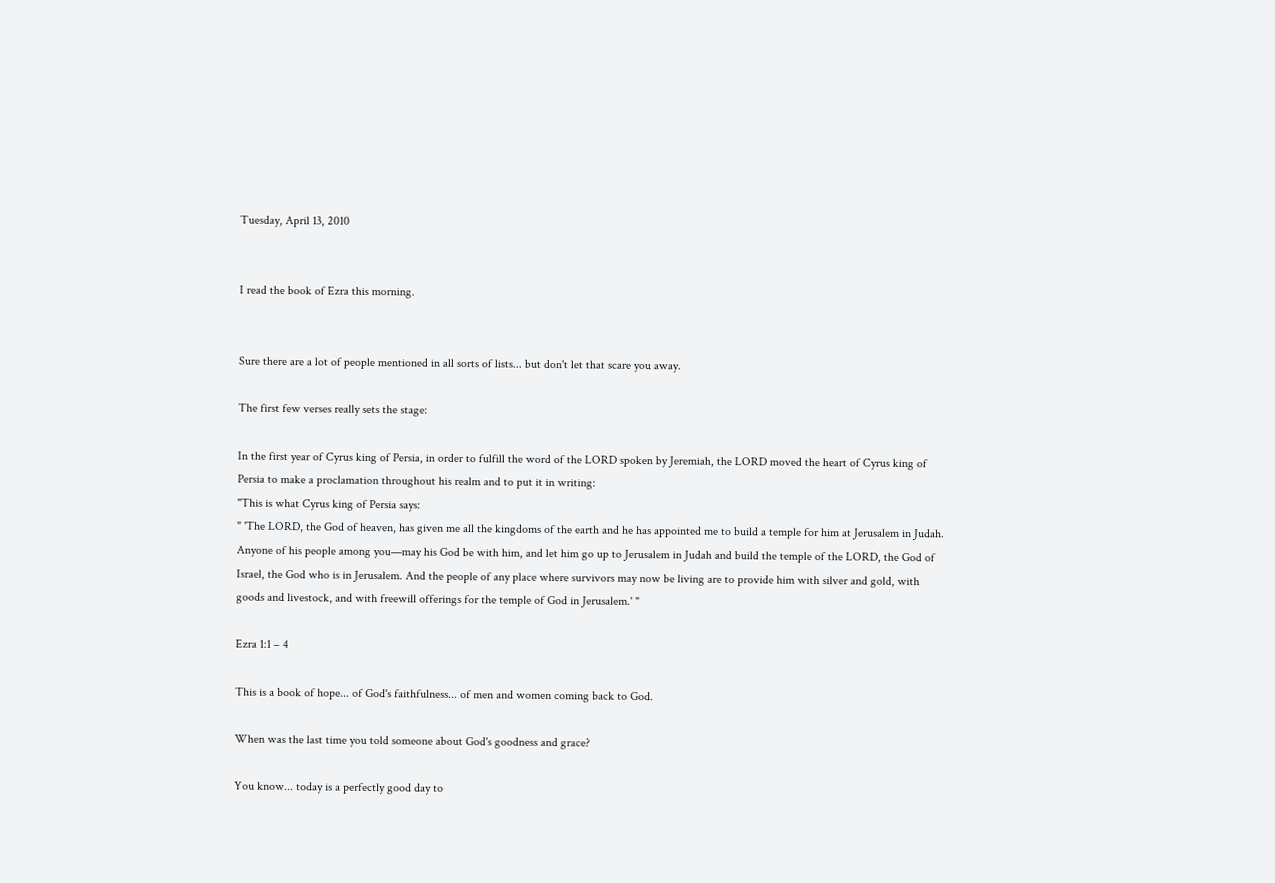Tuesday, April 13, 2010


I read the book of Ezra this morning.


Sure there are a lot of people mentioned in all sorts of lists... but don't let that scare you away.

The first few verses really sets the stage:

In the first year of Cyrus king of Persia, in order to fulfill the word of the LORD spoken by Jeremiah, the LORD moved the heart of Cyrus king of Persia to make a proclamation throughout his realm and to put it in writing:
"This is what Cyrus king of Persia says:
" 'The LORD, the God of heaven, has given me all the kingdoms of the earth and he has appointed me to build a temple for him at Jerusalem in Judah. Anyone of his people among you—may his God be with him, and let him go up to Jerusalem in Judah and build the temple of the LORD, the God of Israel, the God who is in Jerusalem. And the people of any place where survivors may now be living are to provide him with silver and gold, with goods and livestock, and with freewill offerings for the temple of God in Jerusalem.' "

Ezra 1:1 – 4

This is a book of hope... of God's faithfulness... of men and women coming back to God.

When was the last time you told someone about God's goodness and grace?

You know... today is a perfectly good day to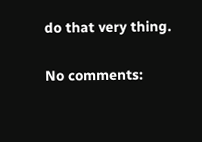do that very thing.

No comments: